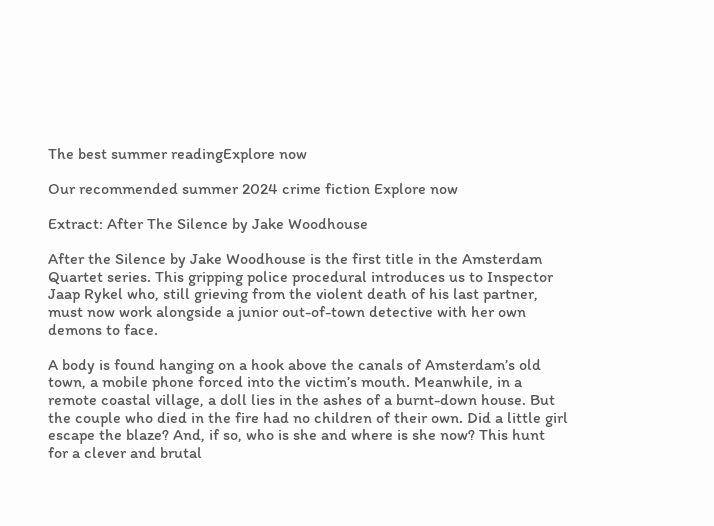The best summer readingExplore now

Our recommended summer 2024 crime fiction Explore now

Extract: After The Silence by Jake Woodhouse

After the Silence by Jake Woodhouse is the first title in the Amsterdam Quartet series. This gripping police procedural introduces us to Inspector Jaap Rykel who, still grieving from the violent death of his last partner, must now work alongside a junior out-of-town detective with her own demons to face.

A body is found hanging on a hook above the canals of Amsterdam’s old town, a mobile phone forced into the victim’s mouth. Meanwhile, in a remote coastal village, a doll lies in the ashes of a burnt-down house. But the couple who died in the fire had no children of their own. Did a little girl escape the blaze? And, if so, who is she and where is she now? This hunt for a clever and brutal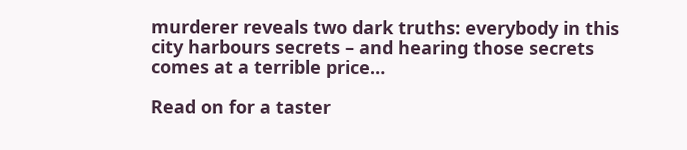murderer reveals two dark truths: everybody in this city harbours secrets – and hearing those secrets comes at a terrible price…

Read on for a taster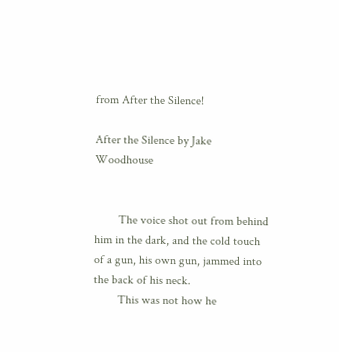from After the Silence!

After the Silence by Jake Woodhouse


        The voice shot out from behind him in the dark, and the cold touch of a gun, his own gun, jammed into the back of his neck.
        This was not how he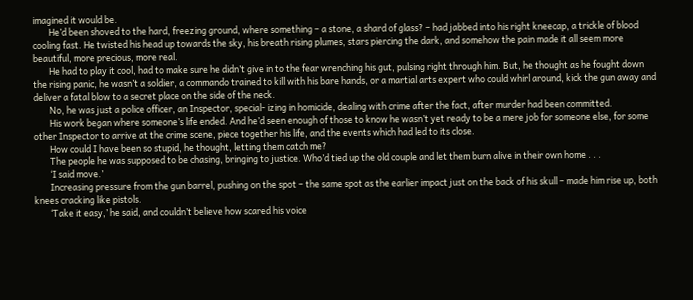imagined it would be.
        He’d been shoved to the hard, freezing ground, where something – a stone, a shard of glass? – had jabbed into his right kneecap, a trickle of blood cooling fast. He twisted his head up towards the sky, his breath rising plumes, stars piercing the dark, and somehow the pain made it all seem more beautiful, more precious, more real.
        He had to play it cool, had to make sure he didn’t give in to the fear wrenching his gut, pulsing right through him. But, he thought as he fought down the rising panic, he wasn’t a soldier, a commando trained to kill with his bare hands, or a martial arts expert who could whirl around, kick the gun away and deliver a fatal blow to a secret place on the side of the neck.
        No, he was just a police officer, an Inspector, special- izing in homicide, dealing with crime after the fact, after murder had been committed.
        His work began where someone’s life ended. And he’d seen enough of those to know he wasn’t yet ready to be a mere job for someone else, for some other Inspector to arrive at the crime scene, piece together his life, and the events which had led to its close.
        How could I have been so stupid, he thought, letting them catch me?
        The people he was supposed to be chasing, bringing to justice. Who’d tied up the old couple and let them burn alive in their own home . . .
        ‘I said move.’
        Increasing pressure from the gun barrel, pushing on the spot – the same spot as the earlier impact just on the back of his skull – made him rise up, both knees cracking like pistols.
        ‘Take it easy,’ he said, and couldn’t believe how scared his voice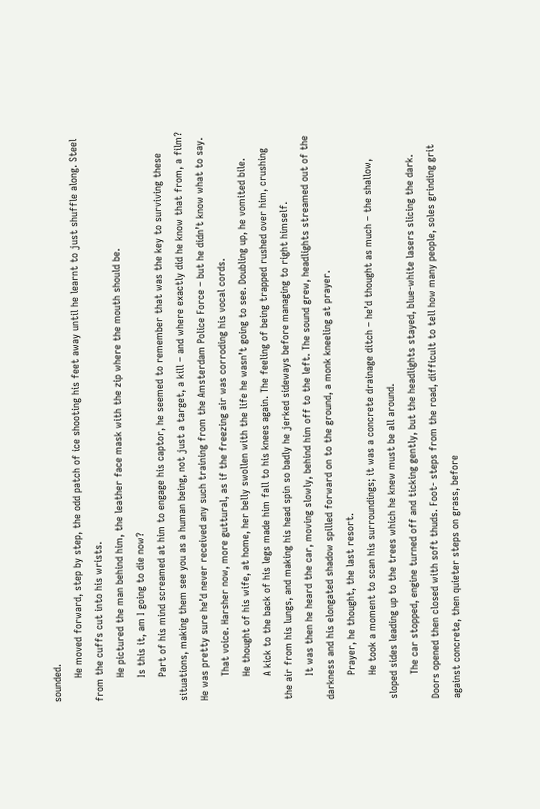sounded.
        He moved forward, step by step, the odd patch of ice shooting his feet away until he learnt to just shuffle along. Steel from the cuffs cut into his wrists.
        He pictured the man behind him, the leather face mask with the zip where the mouth should be.
        Is this it, am I going to die now?
        Part of his mind screamed at him to engage his captor, he seemed to remember that was the key to surviving these situations, making them see you as a human being, not just a target, a kill – and where exactly did he know that from, a film? He was pretty sure he’d never received any such training from the Amsterdam Police Force – but he didn’t know what to say.
        That voice. Harsher now, more guttural, as if the freezing air was corroding his vocal cords.
        He thought of his wife, at home, her belly swollen with the life he wasn’t going to see. Doubling up, he vomited bile.
        A kick to the back of his legs made him fall to his knees again. The feeling of being trapped rushed over him, crushing the air from his lungs, and making his head spin so badly he jerked sideways before managing to right himself.
        It was then he heard the car, moving slowly, behind him off to the left. The sound grew, headlights streamed out of the darkness and his elongated shadow spilled forward on to the ground, a monk kneeling at prayer.
        Prayer, he thought, the last resort.
        He took a moment to scan his surroundings; it was a concrete drainage ditch – he’d thought as much – the shallow, sloped sides leading up to the trees which he knew must be all around.
        The car stopped, engine turned off and ticking gently, but the headlights stayed, blue-white lasers slicing the dark. Doors opened then closed with soft thuds. Foot- steps from the road, difficult to tell how many people, soles grinding grit against concrete, then quieter steps on grass, before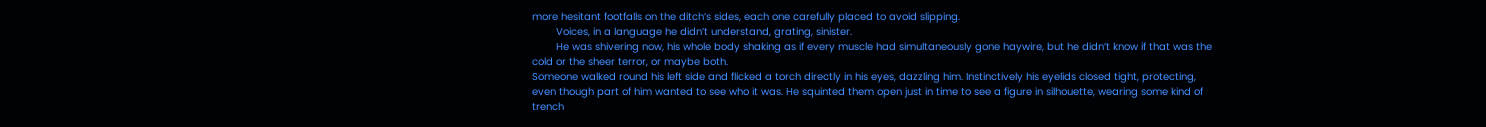more hesitant footfalls on the ditch’s sides, each one carefully placed to avoid slipping.
        Voices, in a language he didn’t understand, grating, sinister.
        He was shivering now, his whole body shaking as if every muscle had simultaneously gone haywire, but he didn’t know if that was the cold or the sheer terror, or maybe both.
Someone walked round his left side and flicked a torch directly in his eyes, dazzling him. Instinctively his eyelids closed tight, protecting, even though part of him wanted to see who it was. He squinted them open just in time to see a figure in silhouette, wearing some kind of trench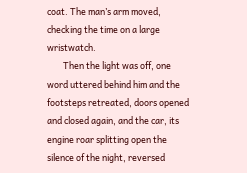coat. The man’s arm moved, checking the time on a large wristwatch.
        Then the light was off, one word uttered behind him and the footsteps retreated, doors opened and closed again, and the car, its engine roar splitting open the silence of the night, reversed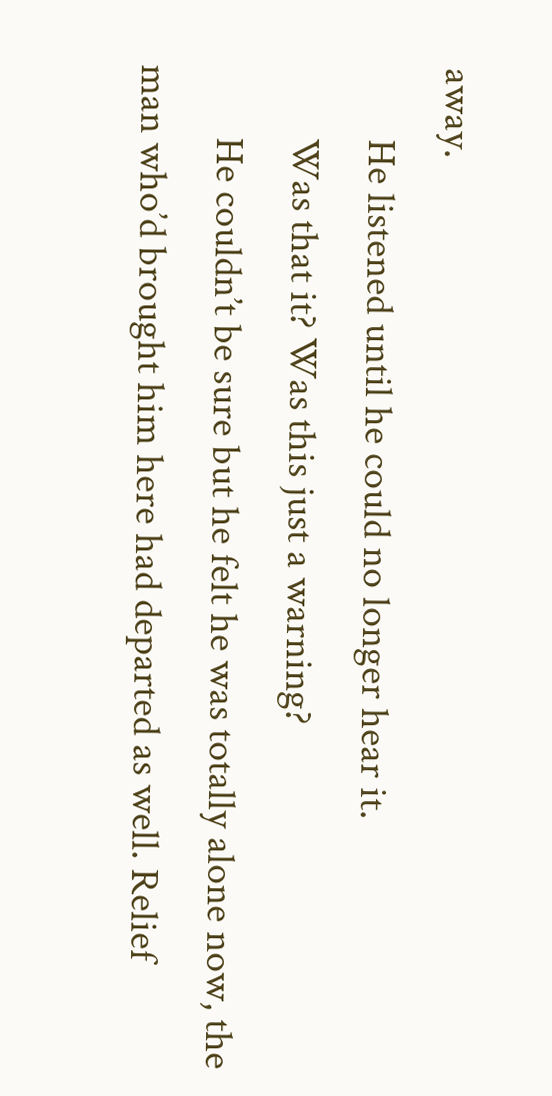away.
        He listened until he could no longer hear it.
        Was that it? Was this just a warning?
        He couldn’t be sure but he felt he was totally alone now, the man who’d brought him here had departed as well. Relief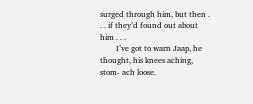surged through him, but then . . . if they’d found out about him . . .
        I’ve got to warn Jaap, he thought, his knees aching, stom- ach loose.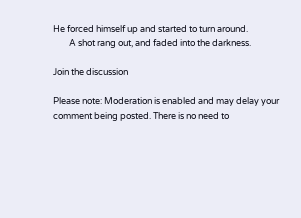He forced himself up and started to turn around.
        A shot rang out, and faded into the darkness.

Join the discussion

Please note: Moderation is enabled and may delay your comment being posted. There is no need to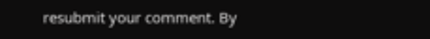resubmit your comment. By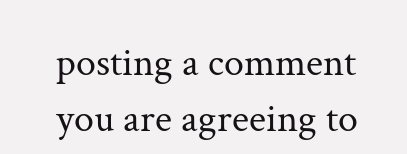posting a comment you are agreeing to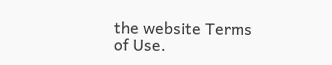the website Terms of Use.